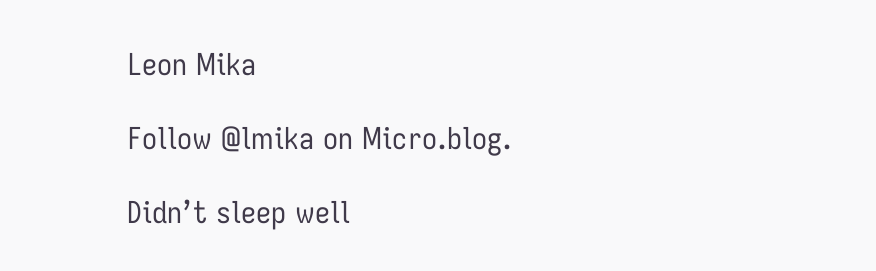Leon Mika

Follow @lmika on Micro.blog.

Didn’t sleep well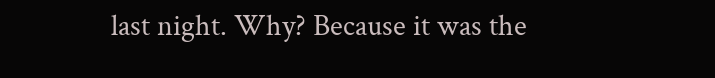last night. Why? Because it was the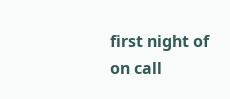first night of on call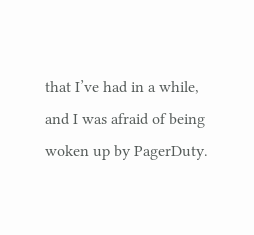that I’ve had in a while, and I was afraid of being woken up by PagerDuty.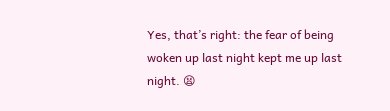Yes, that’s right: the fear of being woken up last night kept me up last night. 😫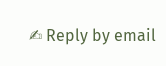✍ Reply by email